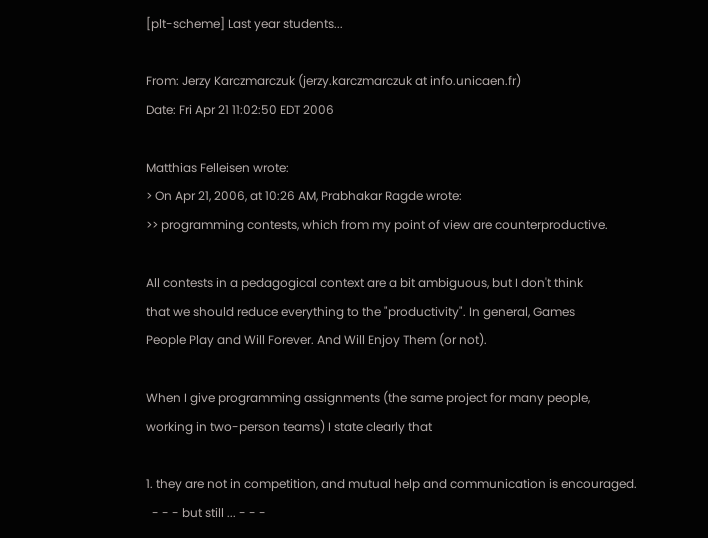[plt-scheme] Last year students...

From: Jerzy Karczmarczuk (jerzy.karczmarczuk at info.unicaen.fr)
Date: Fri Apr 21 11:02:50 EDT 2006

Matthias Felleisen wrote:
> On Apr 21, 2006, at 10:26 AM, Prabhakar Ragde wrote:
>> programming contests, which from my point of view are counterproductive.

All contests in a pedagogical context are a bit ambiguous, but I don't think
that we should reduce everything to the "productivity". In general, Games
People Play and Will Forever. And Will Enjoy Them (or not).

When I give programming assignments (the same project for many people,
working in two-person teams) I state clearly that

1. they are not in competition, and mutual help and communication is encouraged.
  - - - but still ... - - -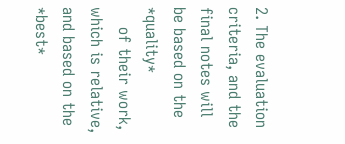2. The evaluation criteria, and the final notes will be based on the *quality*
    of their work, which is relative, and based on the *best*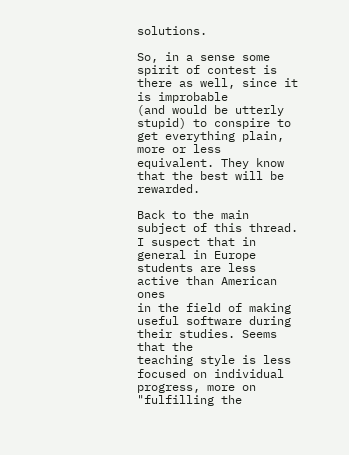solutions.

So, in a sense some spirit of contest is there as well, since it is improbable
(and would be utterly stupid) to conspire to get everything plain, more or less
equivalent. They know that the best will be rewarded.

Back to the main subject of this thread.
I suspect that in general in Europe students are less active than American ones
in the field of making useful software during their studies. Seems that the
teaching style is less focused on individual progress, more on "fulfilling the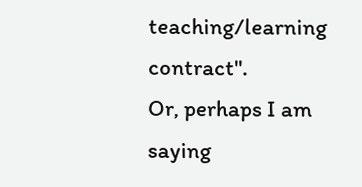teaching/learning contract".
Or, perhaps I am saying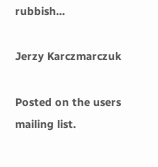rubbish...

Jerzy Karczmarczuk

Posted on the users mailing list.